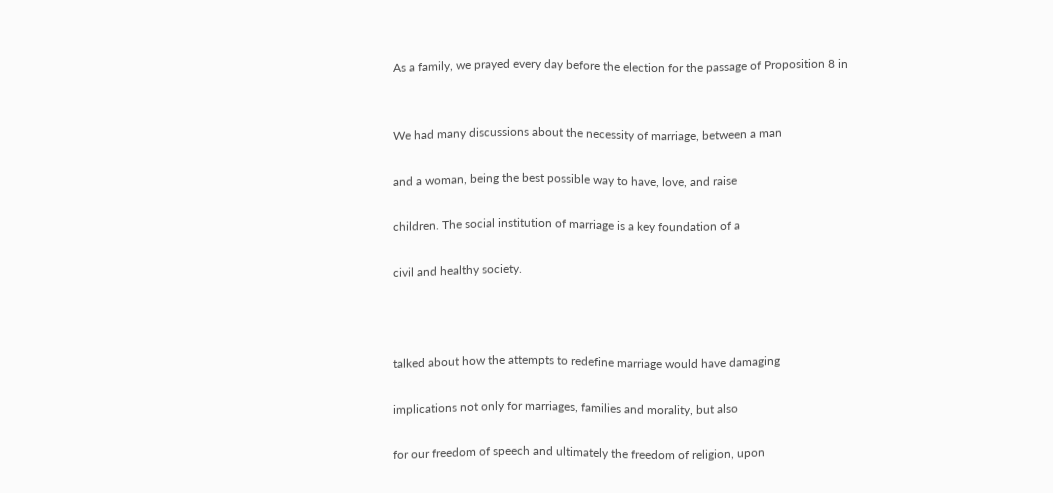As a family, we prayed every day before the election for the passage of Proposition 8 in


We had many discussions about the necessity of marriage, between a man

and a woman, being the best possible way to have, love, and raise

children. The social institution of marriage is a key foundation of a

civil and healthy society.



talked about how the attempts to redefine marriage would have damaging

implications not only for marriages, families and morality, but also

for our freedom of speech and ultimately the freedom of religion, upon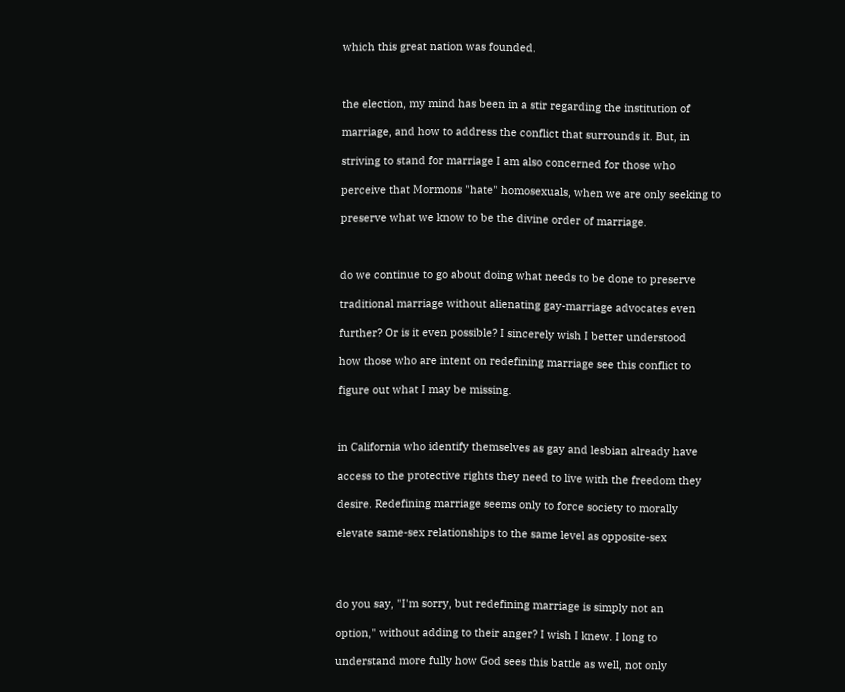which this great nation was founded.



the election, my mind has been in a stir regarding the institution of

marriage, and how to address the conflict that surrounds it. But, in

striving to stand for marriage I am also concerned for those who

perceive that Mormons "hate" homosexuals, when we are only seeking to

preserve what we know to be the divine order of marriage.



do we continue to go about doing what needs to be done to preserve

traditional marriage without alienating gay-marriage advocates even

further? Or is it even possible? I sincerely wish I better understood

how those who are intent on redefining marriage see this conflict to

figure out what I may be missing.



in California who identify themselves as gay and lesbian already have

access to the protective rights they need to live with the freedom they

desire. Redefining marriage seems only to force society to morally

elevate same-sex relationships to the same level as opposite-sex




do you say, "I'm sorry, but redefining marriage is simply not an

option," without adding to their anger? I wish I knew. I long to

understand more fully how God sees this battle as well, not only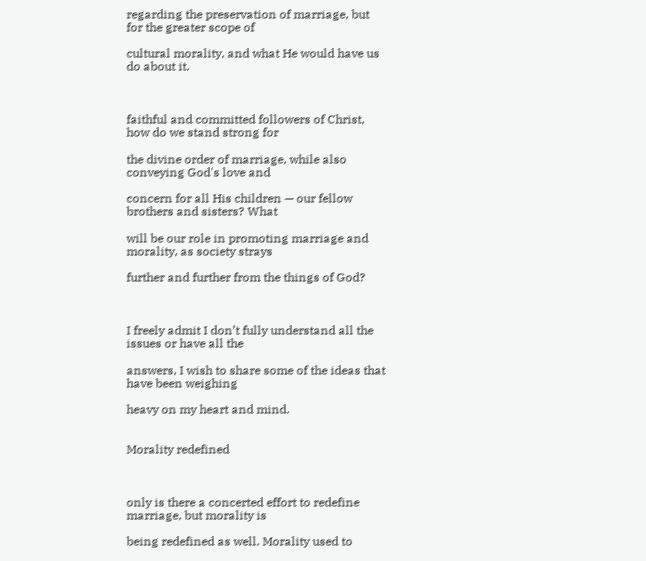regarding the preservation of marriage, but for the greater scope of

cultural morality, and what He would have us do about it.



faithful and committed followers of Christ, how do we stand strong for

the divine order of marriage, while also conveying God's love and

concern for all His children — our fellow brothers and sisters? What

will be our role in promoting marriage and morality, as society strays

further and further from the things of God?



I freely admit I don’t fully understand all the issues or have all the

answers, I wish to share some of the ideas that have been weighing

heavy on my heart and mind.


Morality redefined



only is there a concerted effort to redefine marriage, but morality is

being redefined as well. Morality used to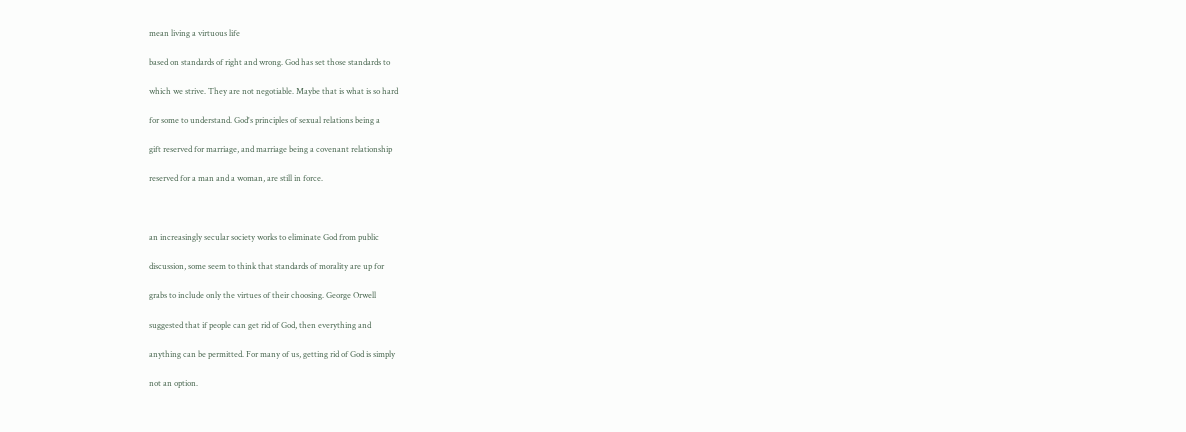mean living a virtuous life

based on standards of right and wrong. God has set those standards to

which we strive. They are not negotiable. Maybe that is what is so hard

for some to understand. God's principles of sexual relations being a

gift reserved for marriage, and marriage being a covenant relationship

reserved for a man and a woman, are still in force.



an increasingly secular society works to eliminate God from public

discussion, some seem to think that standards of morality are up for

grabs to include only the virtues of their choosing. George Orwell

suggested that if people can get rid of God, then everything and

anything can be permitted. For many of us, getting rid of God is simply

not an option.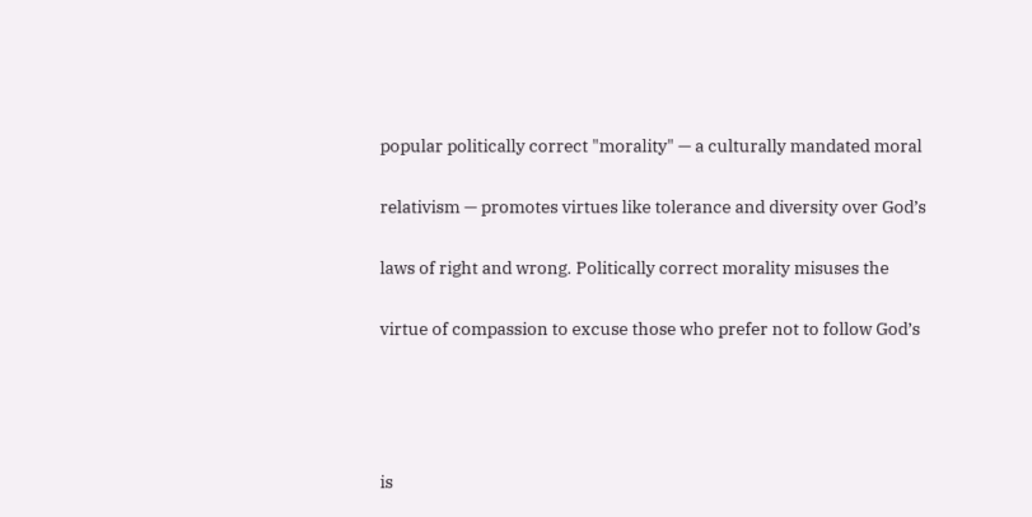popular politically correct "morality" — a culturally mandated moral

relativism — promotes virtues like tolerance and diversity over God’s

laws of right and wrong. Politically correct morality misuses the

virtue of compassion to excuse those who prefer not to follow God’s




is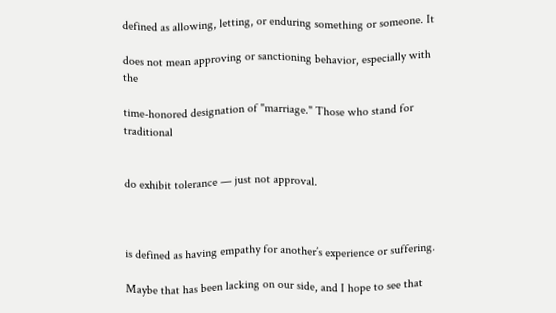defined as allowing, letting, or enduring something or someone. It

does not mean approving or sanctioning behavior, especially with the

time-honored designation of "marriage." Those who stand for traditional


do exhibit tolerance — just not approval.



is defined as having empathy for another’s experience or suffering.

Maybe that has been lacking on our side, and I hope to see that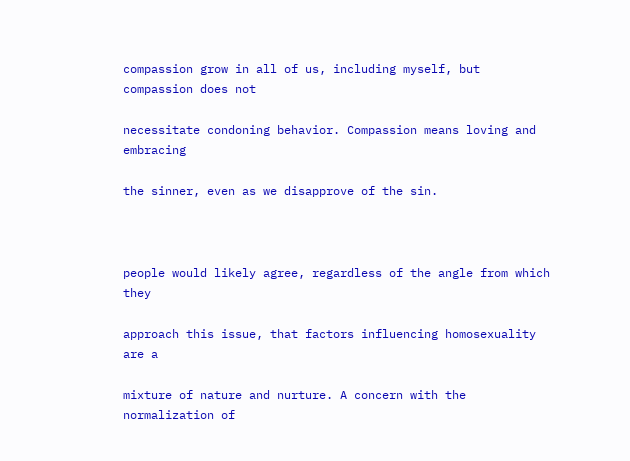compassion grow in all of us, including myself, but compassion does not

necessitate condoning behavior. Compassion means loving and embracing

the sinner, even as we disapprove of the sin.



people would likely agree, regardless of the angle from which they

approach this issue, that factors influencing homosexuality are a

mixture of nature and nurture. A concern with the normalization of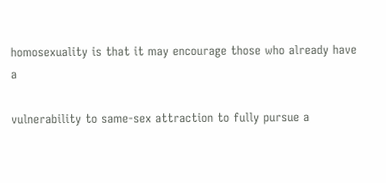homosexuality is that it may encourage those who already have a

vulnerability to same-sex attraction to fully pursue a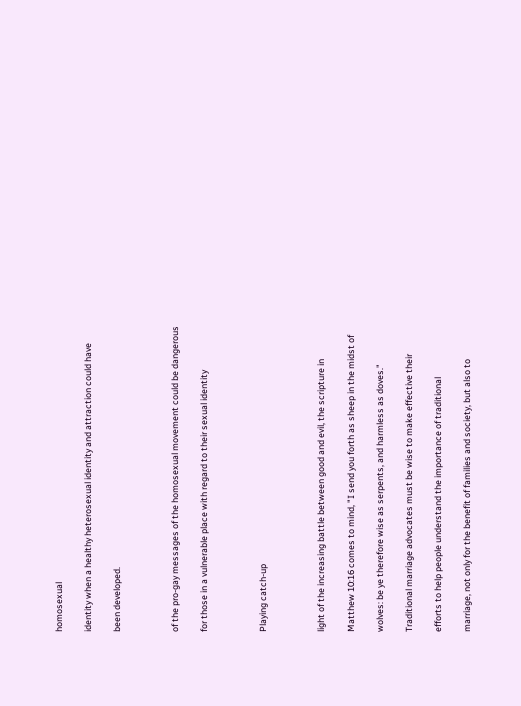homosexual

identity when a healthy heterosexual identity and attraction could have

been developed.



of the pro-gay messages of the homosexual movement could be dangerous

for those in a vulnerable place with regard to their sexual identity



Playing catch-up



light of the increasing battle between good and evil, the scripture in

Matthew 10:16 comes to mind, "I send you forth as sheep in the midst of

wolves: be ye therefore wise as serpents, and harmless as doves."

Traditional marriage advocates must be wise to make effective their

efforts to help people understand the importance of traditional

marriage, not only for the benefit of families and society, but also to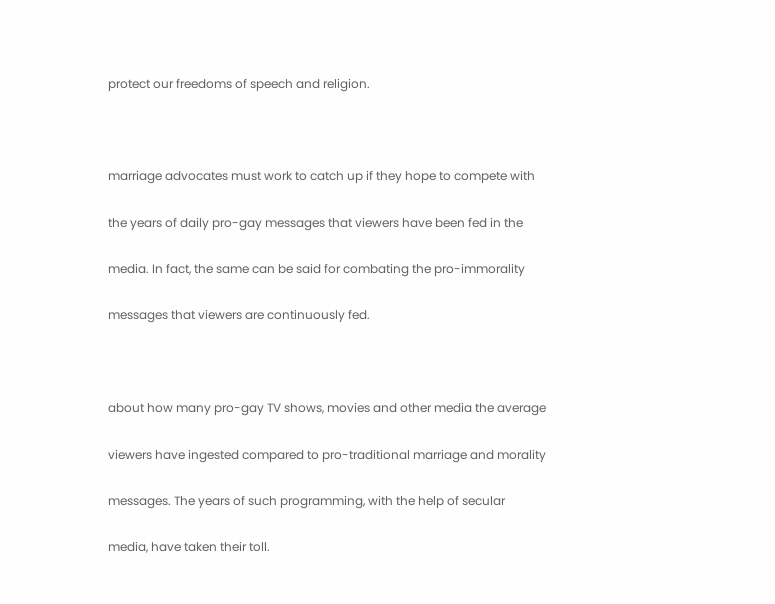protect our freedoms of speech and religion.



marriage advocates must work to catch up if they hope to compete with

the years of daily pro-gay messages that viewers have been fed in the

media. In fact, the same can be said for combating the pro-immorality

messages that viewers are continuously fed.



about how many pro-gay TV shows, movies and other media the average

viewers have ingested compared to pro-traditional marriage and morality

messages. The years of such programming, with the help of secular

media, have taken their toll.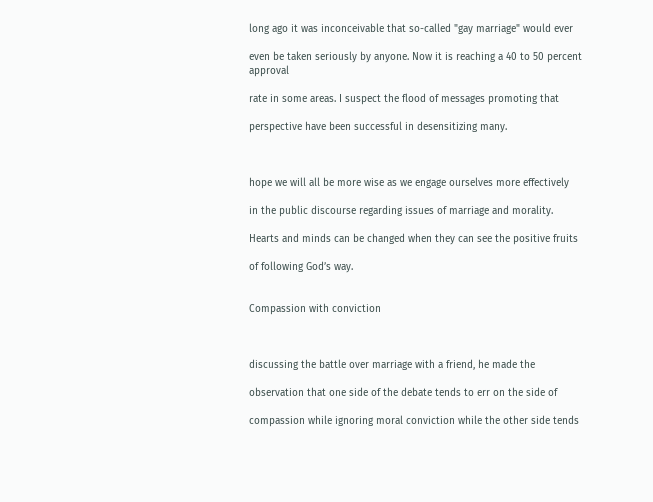long ago it was inconceivable that so-called "gay marriage" would ever

even be taken seriously by anyone. Now it is reaching a 40 to 50 percent approval

rate in some areas. I suspect the flood of messages promoting that

perspective have been successful in desensitizing many.



hope we will all be more wise as we engage ourselves more effectively

in the public discourse regarding issues of marriage and morality.

Hearts and minds can be changed when they can see the positive fruits

of following God’s way.


Compassion with conviction



discussing the battle over marriage with a friend, he made the

observation that one side of the debate tends to err on the side of

compassion while ignoring moral conviction while the other side tends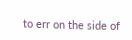to err on the side of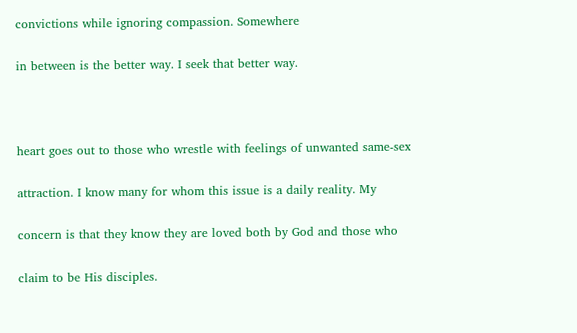convictions while ignoring compassion. Somewhere

in between is the better way. I seek that better way.



heart goes out to those who wrestle with feelings of unwanted same-sex

attraction. I know many for whom this issue is a daily reality. My

concern is that they know they are loved both by God and those who

claim to be His disciples.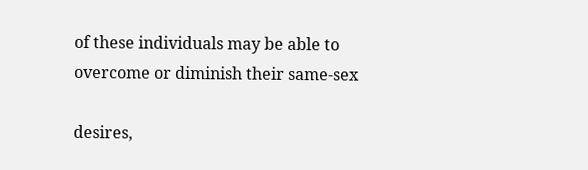of these individuals may be able to overcome or diminish their same-sex

desires,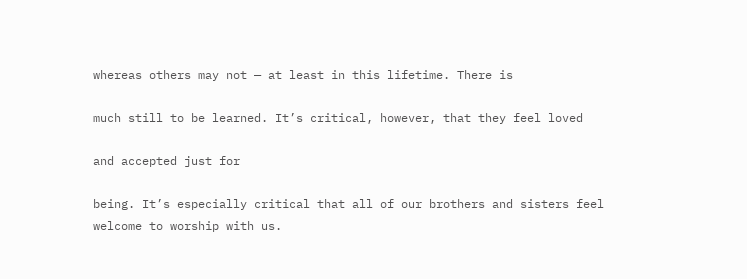whereas others may not — at least in this lifetime. There is

much still to be learned. It’s critical, however, that they feel loved

and accepted just for

being. It’s especially critical that all of our brothers and sisters feel welcome to worship with us.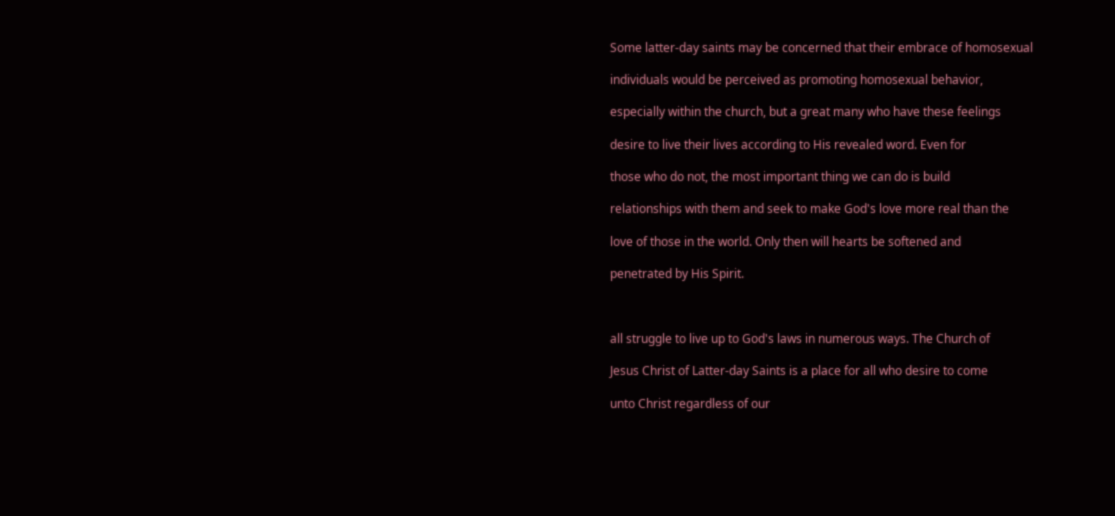Some latter-day saints may be concerned that their embrace of homosexual

individuals would be perceived as promoting homosexual behavior,

especially within the church, but a great many who have these feelings

desire to live their lives according to His revealed word. Even for

those who do not, the most important thing we can do is build

relationships with them and seek to make God's love more real than the

love of those in the world. Only then will hearts be softened and

penetrated by His Spirit.



all struggle to live up to God's laws in numerous ways. The Church of

Jesus Christ of Latter-day Saints is a place for all who desire to come

unto Christ regardless of our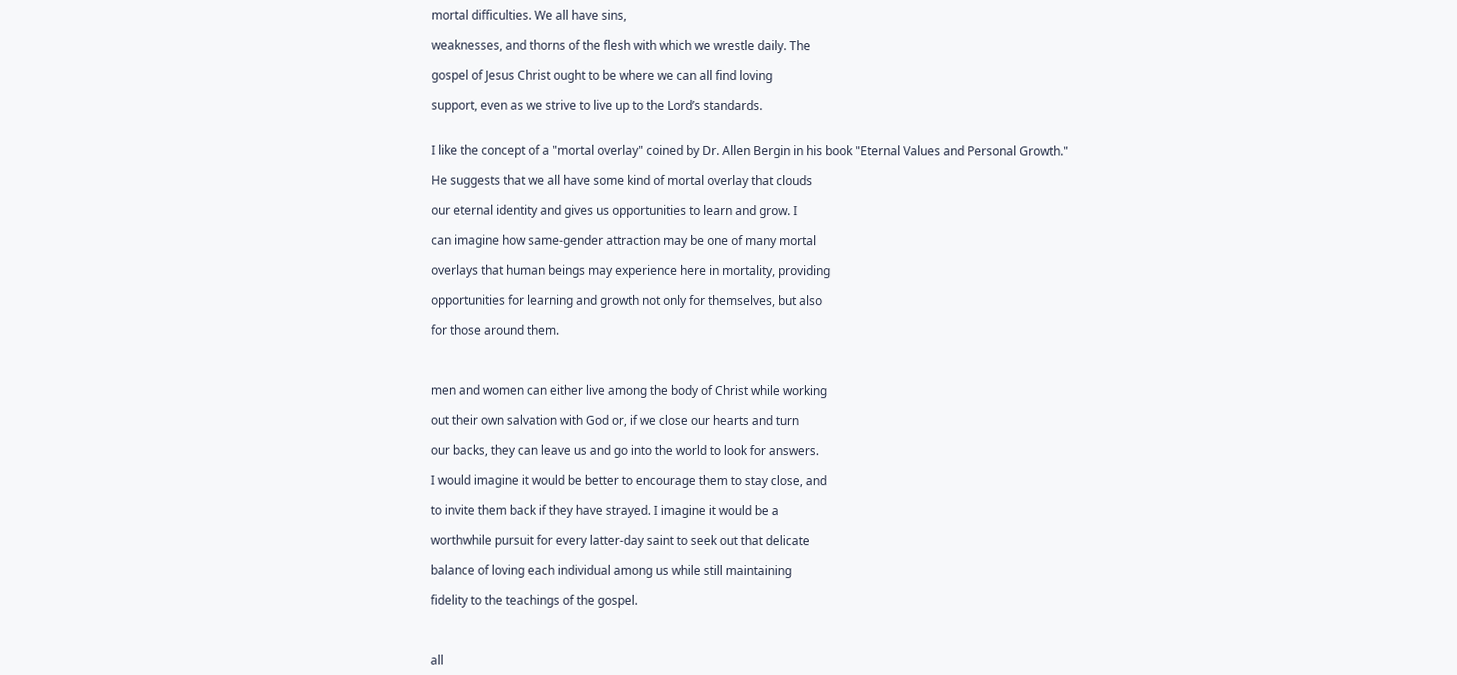mortal difficulties. We all have sins,

weaknesses, and thorns of the flesh with which we wrestle daily. The

gospel of Jesus Christ ought to be where we can all find loving

support, even as we strive to live up to the Lord’s standards.


I like the concept of a "mortal overlay" coined by Dr. Allen Bergin in his book "Eternal Values and Personal Growth."

He suggests that we all have some kind of mortal overlay that clouds

our eternal identity and gives us opportunities to learn and grow. I

can imagine how same-gender attraction may be one of many mortal

overlays that human beings may experience here in mortality, providing

opportunities for learning and growth not only for themselves, but also

for those around them.



men and women can either live among the body of Christ while working

out their own salvation with God or, if we close our hearts and turn

our backs, they can leave us and go into the world to look for answers.

I would imagine it would be better to encourage them to stay close, and

to invite them back if they have strayed. I imagine it would be a

worthwhile pursuit for every latter-day saint to seek out that delicate

balance of loving each individual among us while still maintaining

fidelity to the teachings of the gospel.



all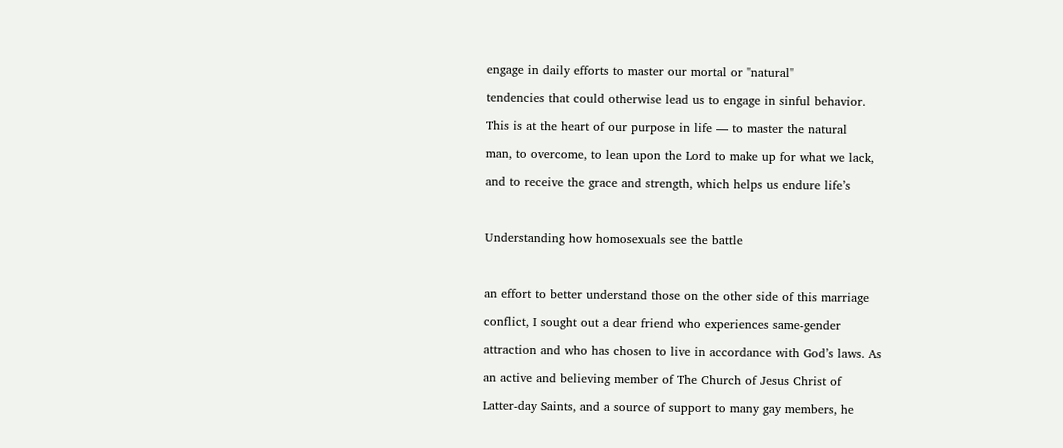engage in daily efforts to master our mortal or "natural"

tendencies that could otherwise lead us to engage in sinful behavior.

This is at the heart of our purpose in life — to master the natural

man, to overcome, to lean upon the Lord to make up for what we lack,

and to receive the grace and strength, which helps us endure life’s



Understanding how homosexuals see the battle



an effort to better understand those on the other side of this marriage

conflict, I sought out a dear friend who experiences same-gender

attraction and who has chosen to live in accordance with God’s laws. As

an active and believing member of The Church of Jesus Christ of

Latter-day Saints, and a source of support to many gay members, he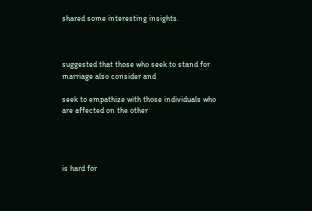shared some interesting insights.



suggested that those who seek to stand for marriage also consider and

seek to empathize with those individuals who are affected on the other




is hard for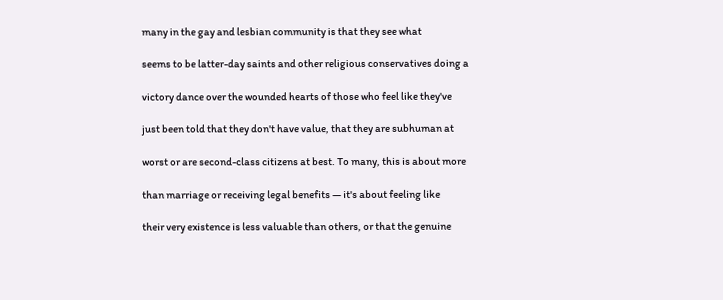many in the gay and lesbian community is that they see what

seems to be latter-day saints and other religious conservatives doing a

victory dance over the wounded hearts of those who feel like they've

just been told that they don't have value, that they are subhuman at

worst or are second-class citizens at best. To many, this is about more

than marriage or receiving legal benefits — it's about feeling like

their very existence is less valuable than others, or that the genuine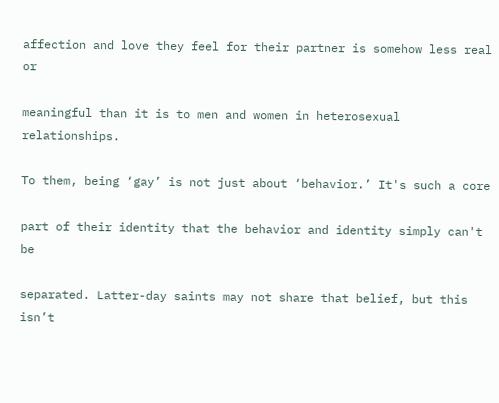affection and love they feel for their partner is somehow less real or

meaningful than it is to men and women in heterosexual relationships.

To them, being ‘gay’ is not just about ‘behavior.’ It's such a core

part of their identity that the behavior and identity simply can't be

separated. Latter-day saints may not share that belief, but this isn’t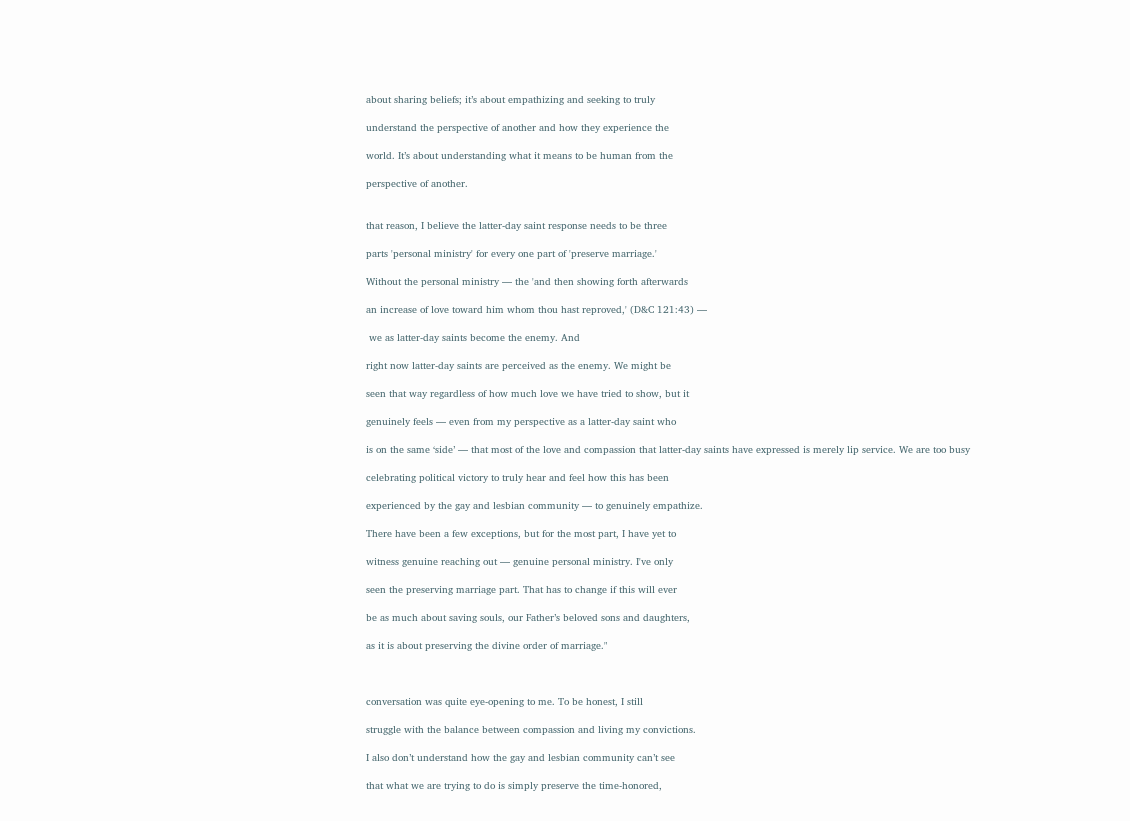about sharing beliefs; it’s about empathizing and seeking to truly

understand the perspective of another and how they experience the

world. It’s about understanding what it means to be human from the

perspective of another.


that reason, I believe the latter-day saint response needs to be three

parts 'personal ministry' for every one part of 'preserve marriage.'

Without the personal ministry — the 'and then showing forth afterwards

an increase of love toward him whom thou hast reproved,' (D&C 121:43) —

 we as latter-day saints become the enemy. And

right now latter-day saints are perceived as the enemy. We might be

seen that way regardless of how much love we have tried to show, but it

genuinely feels — even from my perspective as a latter-day saint who

is on the same ‘side’ — that most of the love and compassion that latter-day saints have expressed is merely lip service. We are too busy

celebrating political victory to truly hear and feel how this has been

experienced by the gay and lesbian community — to genuinely empathize.

There have been a few exceptions, but for the most part, I have yet to

witness genuine reaching out — genuine personal ministry. I've only

seen the preserving marriage part. That has to change if this will ever

be as much about saving souls, our Father’s beloved sons and daughters,

as it is about preserving the divine order of marriage."



conversation was quite eye-opening to me. To be honest, I still

struggle with the balance between compassion and living my convictions.

I also don’t understand how the gay and lesbian community can’t see

that what we are trying to do is simply preserve the time-honored,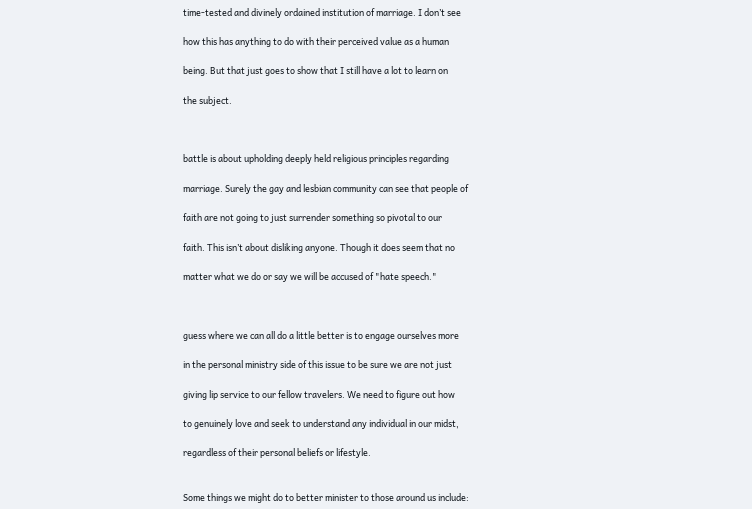time-tested and divinely ordained institution of marriage. I don’t see

how this has anything to do with their perceived value as a human

being. But that just goes to show that I still have a lot to learn on

the subject.



battle is about upholding deeply held religious principles regarding

marriage. Surely the gay and lesbian community can see that people of

faith are not going to just surrender something so pivotal to our

faith. This isn’t about disliking anyone. Though it does seem that no

matter what we do or say we will be accused of "hate speech."



guess where we can all do a little better is to engage ourselves more

in the personal ministry side of this issue to be sure we are not just

giving lip service to our fellow travelers. We need to figure out how

to genuinely love and seek to understand any individual in our midst,

regardless of their personal beliefs or lifestyle.


Some things we might do to better minister to those around us include: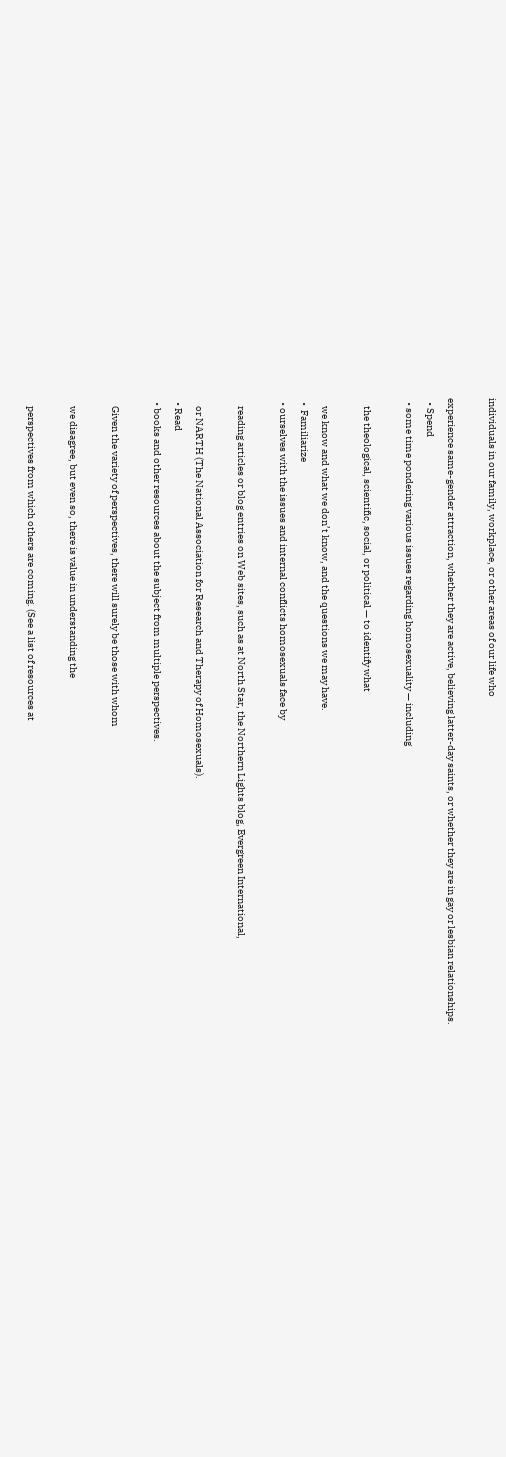individuals in our family, workplace, or other areas of our life who

experience same-gender attraction, whether they are active, believing latter-day saints, or whether they are in gay or lesbian relationships.
  • Spend
  • some time pondering various issues regarding homosexuality — including

    the theological, scientific, social, or political — to identify what

    we know and what we don’t know, and the questions we may have.
  •  Familiarize
  • ourselves with the issues and internal conflicts homosexuals face by

    reading articles or blog entries on Web sites, such as at North Star, the Northern Lights blog, Evergreen International,

    or NARTH (The National Association for Research and Therapy of Homosexuals).
  • Read
  • books and other resources about the subject from multiple perspectives.

    Given the variety of perspectives, there will surely be those with whom

    we disagree, but even so, there is value in understanding the

    perspectives from which others are coming. (See a list of resources at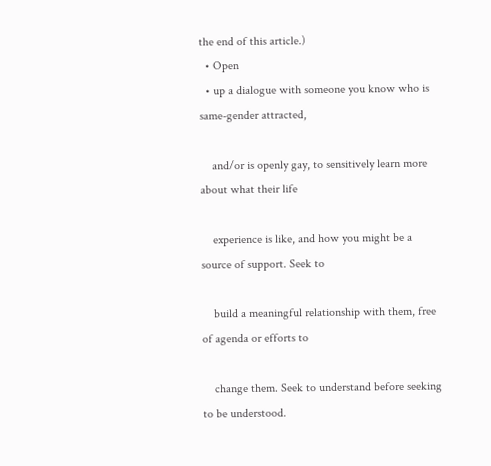the end of this article.)
  • Open
  • up a dialogue with someone you know who is same-gender attracted,

    and/or is openly gay, to sensitively learn more about what their life

    experience is like, and how you might be a source of support. Seek to

    build a meaningful relationship with them, free of agenda or efforts to

    change them. Seek to understand before seeking to be understood.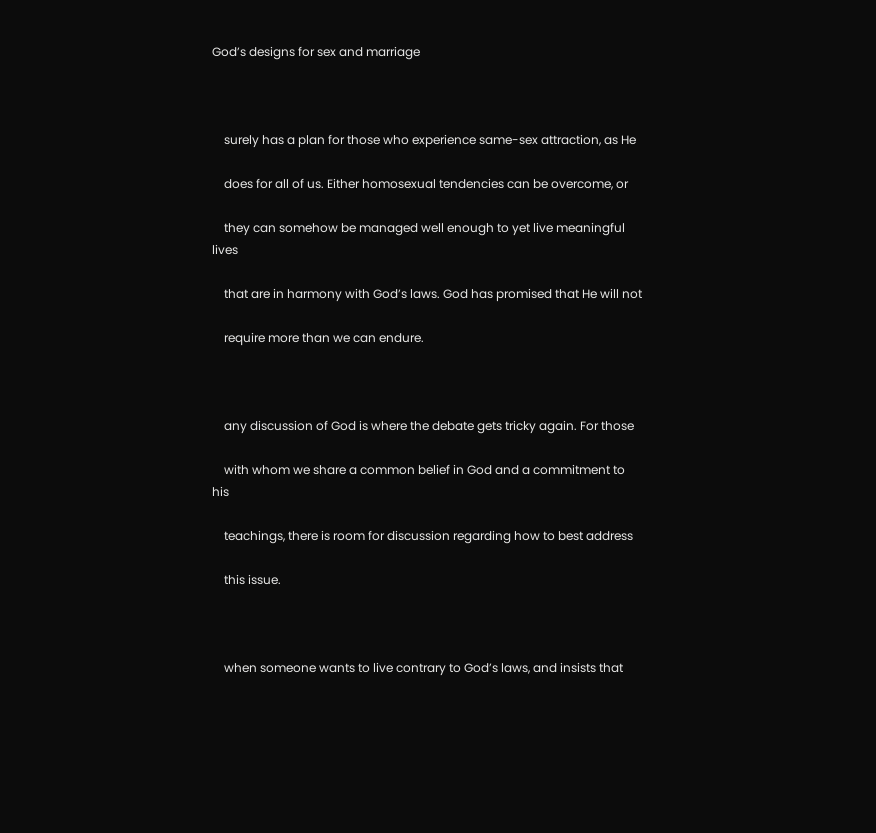God’s designs for sex and marriage



    surely has a plan for those who experience same-sex attraction, as He

    does for all of us. Either homosexual tendencies can be overcome, or

    they can somehow be managed well enough to yet live meaningful lives

    that are in harmony with God’s laws. God has promised that He will not

    require more than we can endure.



    any discussion of God is where the debate gets tricky again. For those

    with whom we share a common belief in God and a commitment to his

    teachings, there is room for discussion regarding how to best address

    this issue.



    when someone wants to live contrary to God’s laws, and insists that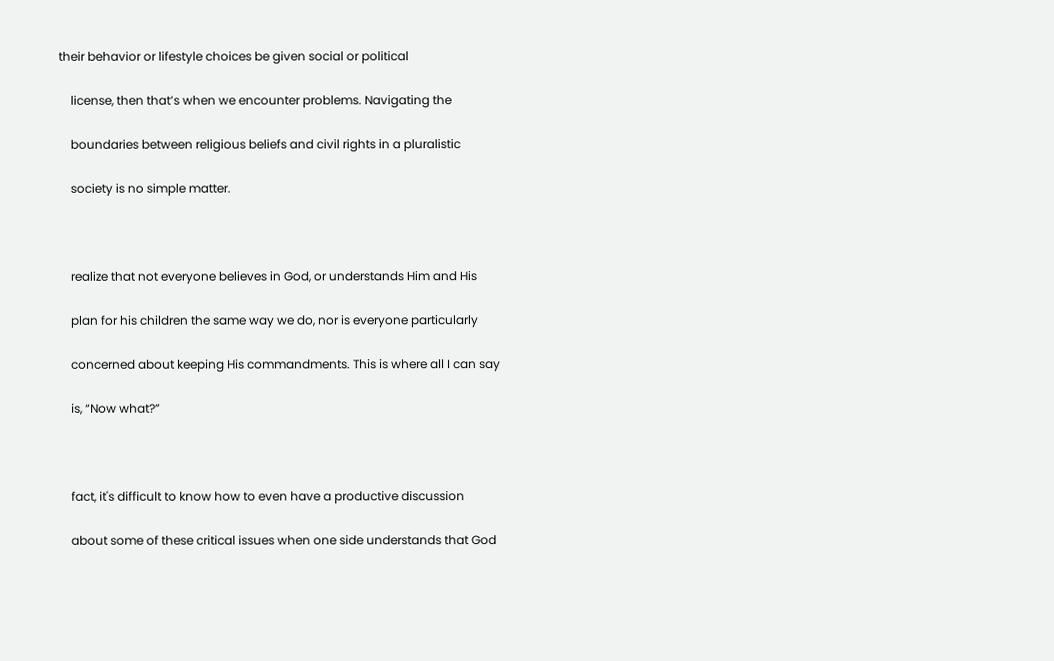their behavior or lifestyle choices be given social or political

    license, then that’s when we encounter problems. Navigating the

    boundaries between religious beliefs and civil rights in a pluralistic

    society is no simple matter.



    realize that not everyone believes in God, or understands Him and His

    plan for his children the same way we do, nor is everyone particularly

    concerned about keeping His commandments. This is where all I can say

    is, “Now what?”



    fact, it's difficult to know how to even have a productive discussion

    about some of these critical issues when one side understands that God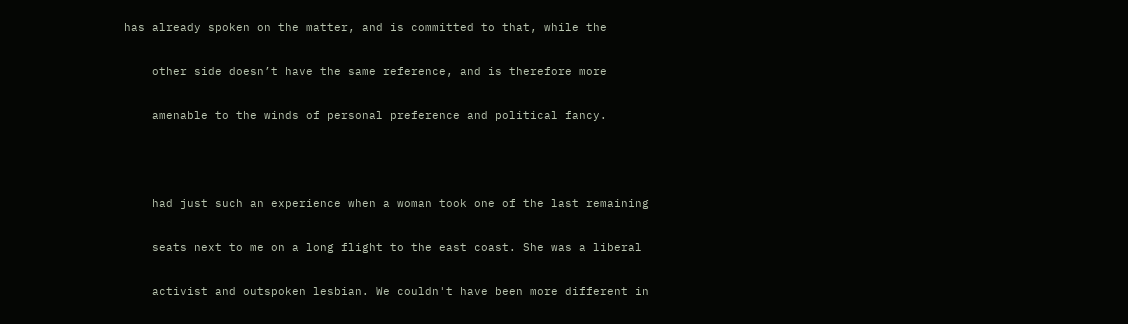has already spoken on the matter, and is committed to that, while the

    other side doesn’t have the same reference, and is therefore more

    amenable to the winds of personal preference and political fancy.



    had just such an experience when a woman took one of the last remaining

    seats next to me on a long flight to the east coast. She was a liberal

    activist and outspoken lesbian. We couldn't have been more different in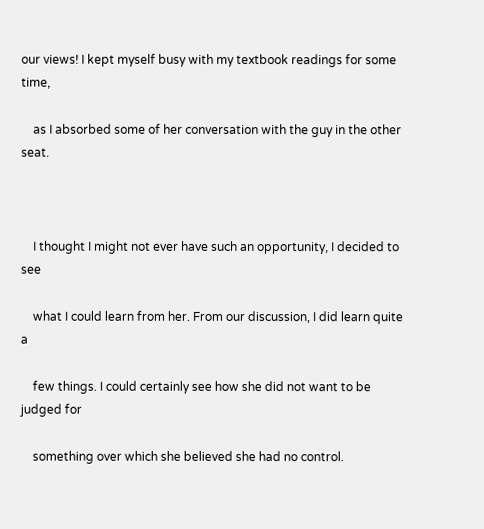our views! I kept myself busy with my textbook readings for some time,

    as I absorbed some of her conversation with the guy in the other seat.



    I thought I might not ever have such an opportunity, I decided to see

    what I could learn from her. From our discussion, I did learn quite a

    few things. I could certainly see how she did not want to be judged for

    something over which she believed she had no control.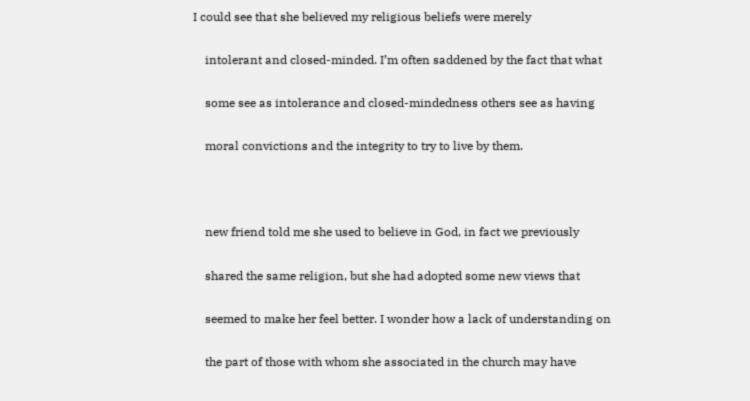I could see that she believed my religious beliefs were merely

    intolerant and closed-minded. I’m often saddened by the fact that what

    some see as intolerance and closed-mindedness others see as having

    moral convictions and the integrity to try to live by them.



    new friend told me she used to believe in God, in fact we previously

    shared the same religion, but she had adopted some new views that

    seemed to make her feel better. I wonder how a lack of understanding on

    the part of those with whom she associated in the church may have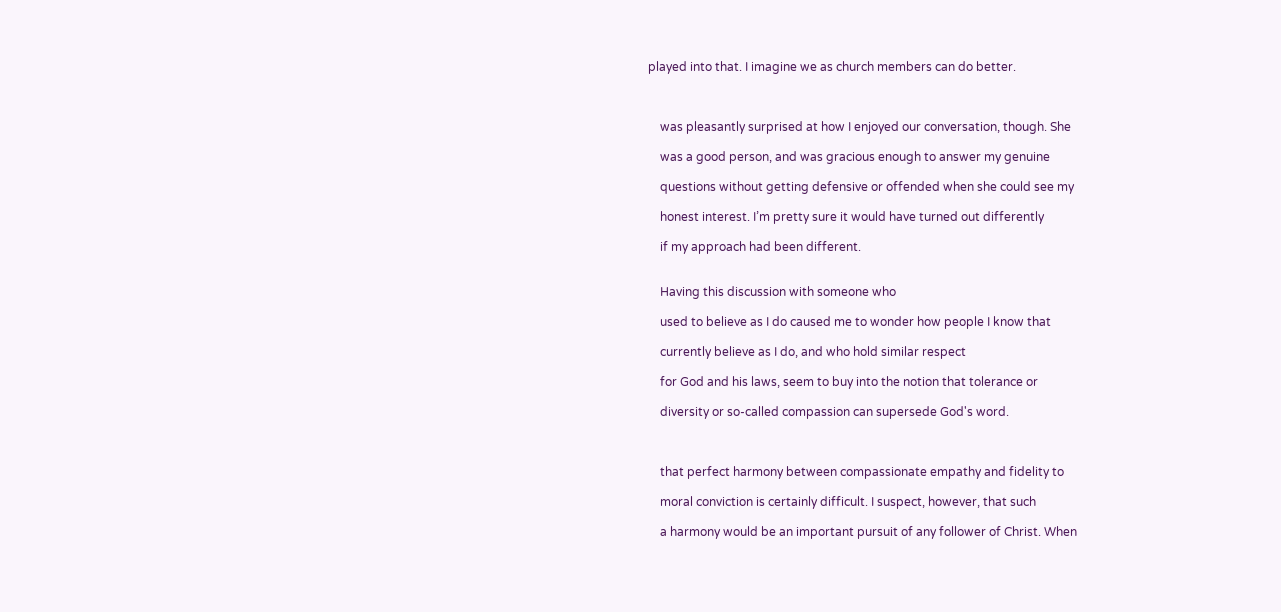played into that. I imagine we as church members can do better.



    was pleasantly surprised at how I enjoyed our conversation, though. She

    was a good person, and was gracious enough to answer my genuine

    questions without getting defensive or offended when she could see my

    honest interest. I’m pretty sure it would have turned out differently

    if my approach had been different.


    Having this discussion with someone who

    used to believe as I do caused me to wonder how people I know that

    currently believe as I do, and who hold similar respect

    for God and his laws, seem to buy into the notion that tolerance or

    diversity or so-called compassion can supersede God's word.



    that perfect harmony between compassionate empathy and fidelity to

    moral conviction is certainly difficult. I suspect, however, that such

    a harmony would be an important pursuit of any follower of Christ. When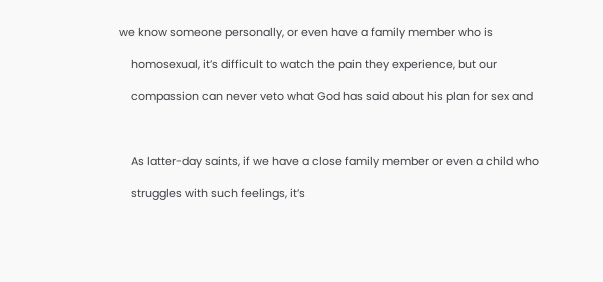we know someone personally, or even have a family member who is

    homosexual, it’s difficult to watch the pain they experience, but our

    compassion can never veto what God has said about his plan for sex and



    As latter-day saints, if we have a close family member or even a child who

    struggles with such feelings, it’s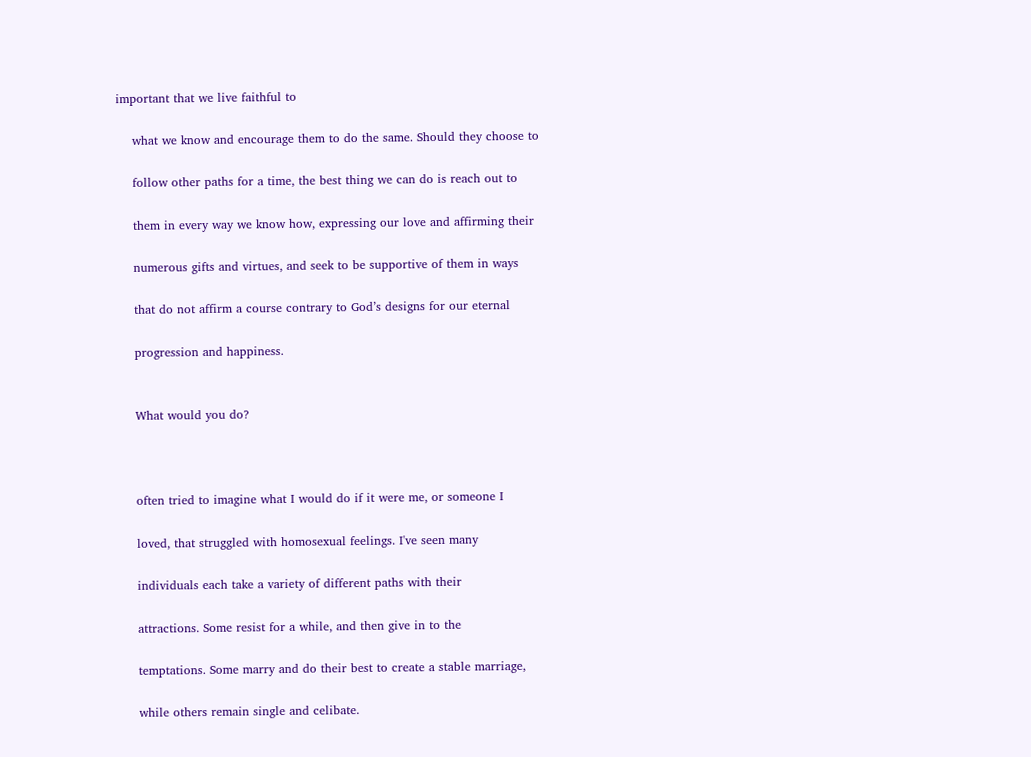important that we live faithful to

    what we know and encourage them to do the same. Should they choose to

    follow other paths for a time, the best thing we can do is reach out to

    them in every way we know how, expressing our love and affirming their

    numerous gifts and virtues, and seek to be supportive of them in ways

    that do not affirm a course contrary to God’s designs for our eternal

    progression and happiness.


    What would you do?



    often tried to imagine what I would do if it were me, or someone I

    loved, that struggled with homosexual feelings. I've seen many

    individuals each take a variety of different paths with their

    attractions. Some resist for a while, and then give in to the

    temptations. Some marry and do their best to create a stable marriage,

    while others remain single and celibate.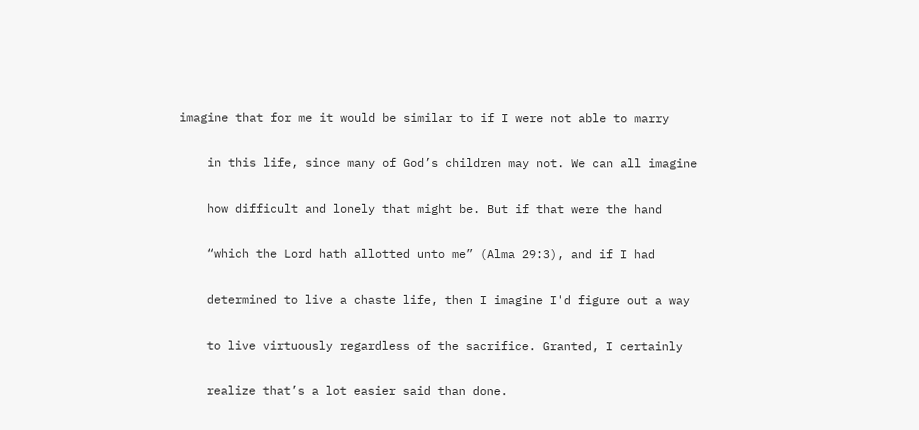imagine that for me it would be similar to if I were not able to marry

    in this life, since many of God’s children may not. We can all imagine

    how difficult and lonely that might be. But if that were the hand

    “which the Lord hath allotted unto me” (Alma 29:3), and if I had

    determined to live a chaste life, then I imagine I'd figure out a way

    to live virtuously regardless of the sacrifice. Granted, I certainly

    realize that’s a lot easier said than done.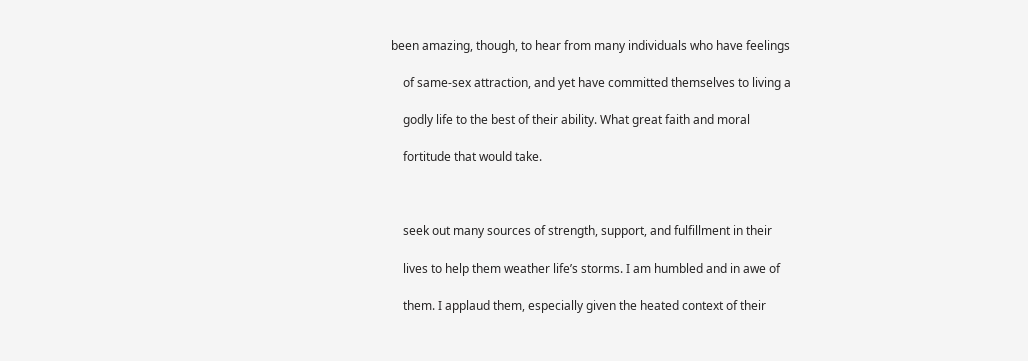been amazing, though, to hear from many individuals who have feelings

    of same-sex attraction, and yet have committed themselves to living a

    godly life to the best of their ability. What great faith and moral

    fortitude that would take.



    seek out many sources of strength, support, and fulfillment in their

    lives to help them weather life’s storms. I am humbled and in awe of

    them. I applaud them, especially given the heated context of their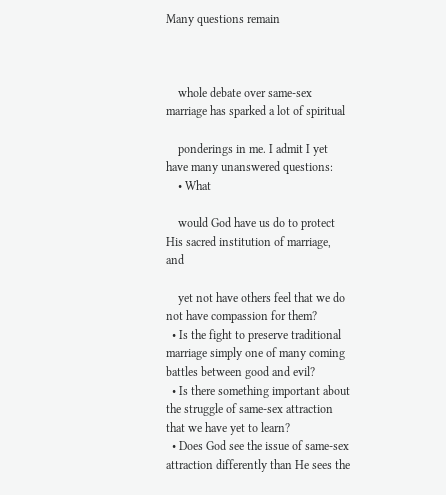Many questions remain



    whole debate over same-sex marriage has sparked a lot of spiritual

    ponderings in me. I admit I yet have many unanswered questions:
    • What

    would God have us do to protect His sacred institution of marriage, and

    yet not have others feel that we do not have compassion for them?
  • Is the fight to preserve traditional marriage simply one of many coming battles between good and evil?
  • Is there something important about the struggle of same-sex attraction that we have yet to learn?
  • Does God see the issue of same-sex attraction differently than He sees the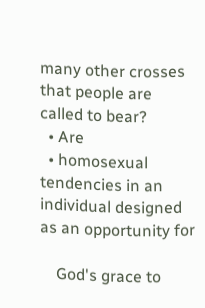many other crosses that people are called to bear?
  • Are
  • homosexual tendencies in an individual designed as an opportunity for

    God's grace to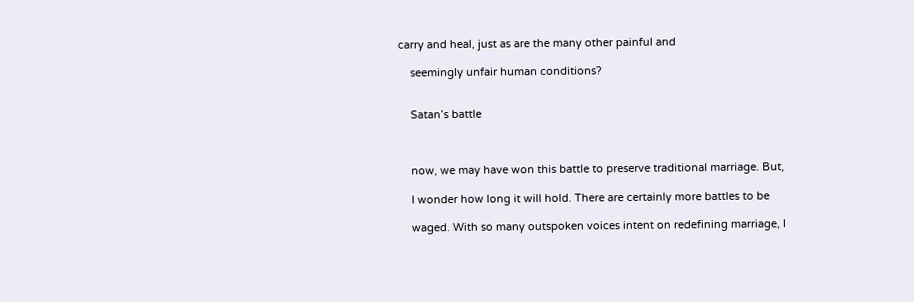carry and heal, just as are the many other painful and

    seemingly unfair human conditions?


    Satan’s battle



    now, we may have won this battle to preserve traditional marriage. But,

    I wonder how long it will hold. There are certainly more battles to be

    waged. With so many outspoken voices intent on redefining marriage, I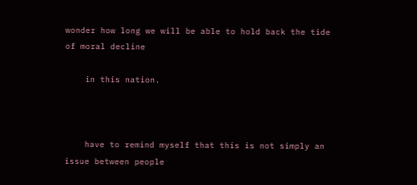wonder how long we will be able to hold back the tide of moral decline

    in this nation.



    have to remind myself that this is not simply an issue between people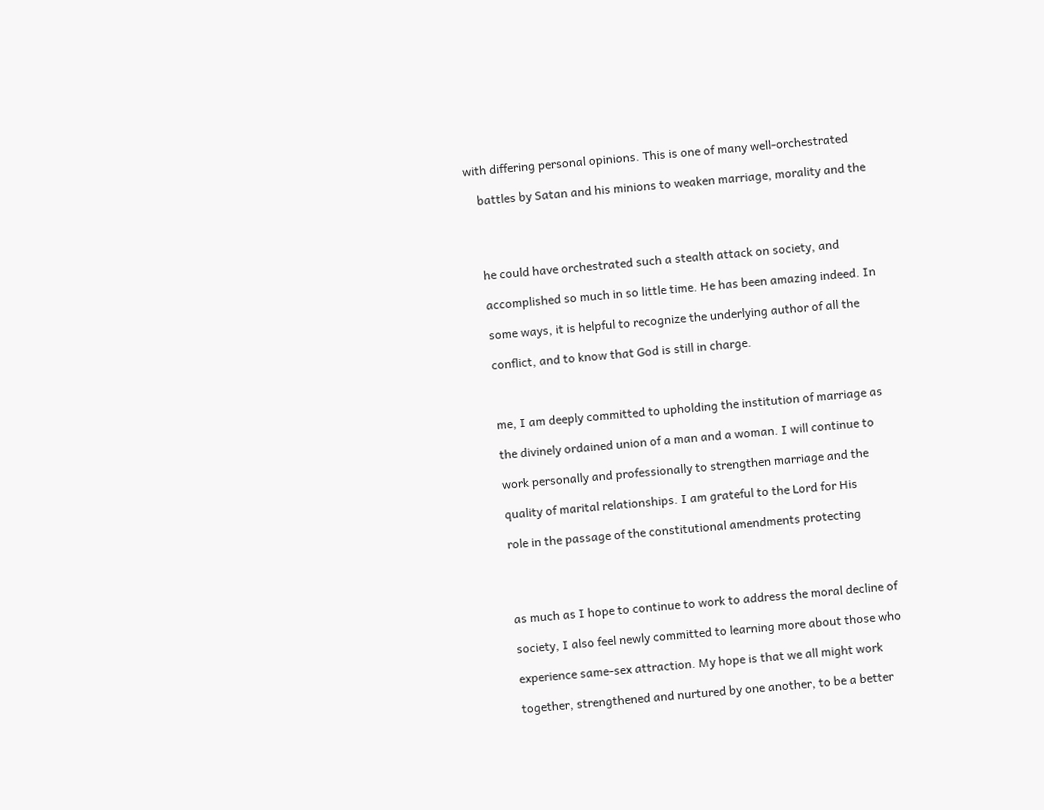with differing personal opinions. This is one of many well-orchestrated

    battles by Satan and his minions to weaken marriage, morality and the




    he could have orchestrated such a stealth attack on society, and

    accomplished so much in so little time. He has been amazing indeed. In

    some ways, it is helpful to recognize the underlying author of all the

    conflict, and to know that God is still in charge.



    me, I am deeply committed to upholding the institution of marriage as

    the divinely ordained union of a man and a woman. I will continue to

    work personally and professionally to strengthen marriage and the

    quality of marital relationships. I am grateful to the Lord for His

    role in the passage of the constitutional amendments protecting




    as much as I hope to continue to work to address the moral decline of

    society, I also feel newly committed to learning more about those who

    experience same-sex attraction. My hope is that we all might work

    together, strengthened and nurtured by one another, to be a better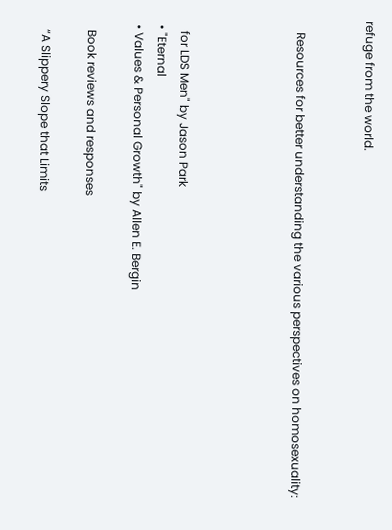refuge from the world.


    Resources for better understanding the various perspectives on homosexuality:




    for LDS Men" by Jason Park
  • "Eternal
  • Values & Personal Growth" by Allen E. Bergin

    Book reviews and responses

    “A Slippery Slope that Limits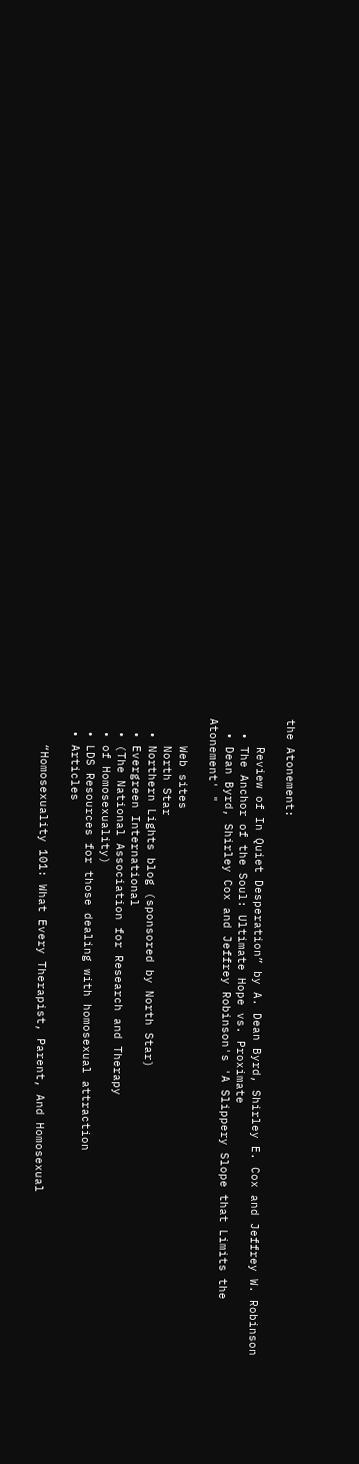the Atonement:

    Review of In Quiet Desperation” by A. Dean Byrd, Shirley E. Cox and Jeffrey W. Robinson
  • The Anchor of the Soul: Ultimate Hope vs. Proximate
  • Dean Byrd, Shirley Cox and Jeffrey Robinson's 'A Slippery Slope that Limits the Atonement' "

    Web sites
    North Star
  • Northern Lights blog (sponsored by North Star)
  • Evergreen International
  • (The National Association for Research and Therapy
  • of Homosexuality)
  • LDS Resources for those dealing with homosexual attraction
  • Articles

    “Homosexuality 101: What Every Therapist, Parent, And Homosexual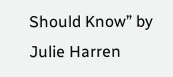Should Know” by Julie Harren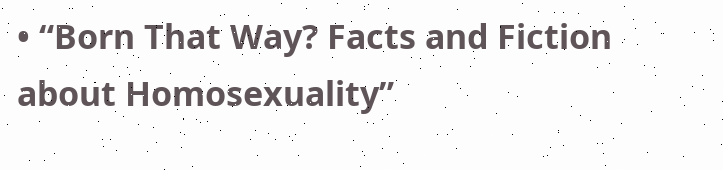• “Born That Way? Facts and Fiction about Homosexuality”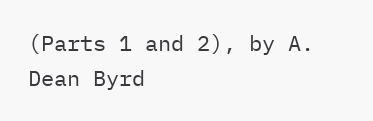(Parts 1 and 2), by A. Dean Byrd